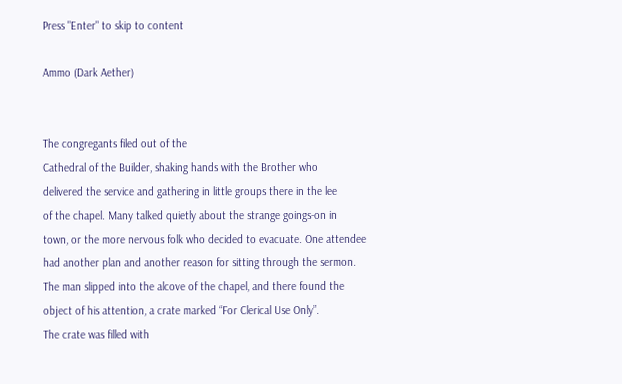Press "Enter" to skip to content

Ammo (Dark Aether)


The congregants filed out of the
Cathedral of the Builder, shaking hands with the Brother who
delivered the service and gathering in little groups there in the lee
of the chapel. Many talked quietly about the strange goings-on in
town, or the more nervous folk who decided to evacuate. One attendee
had another plan and another reason for sitting through the sermon.
The man slipped into the alcove of the chapel, and there found the
object of his attention, a crate marked “For Clerical Use Only”.
The crate was filled with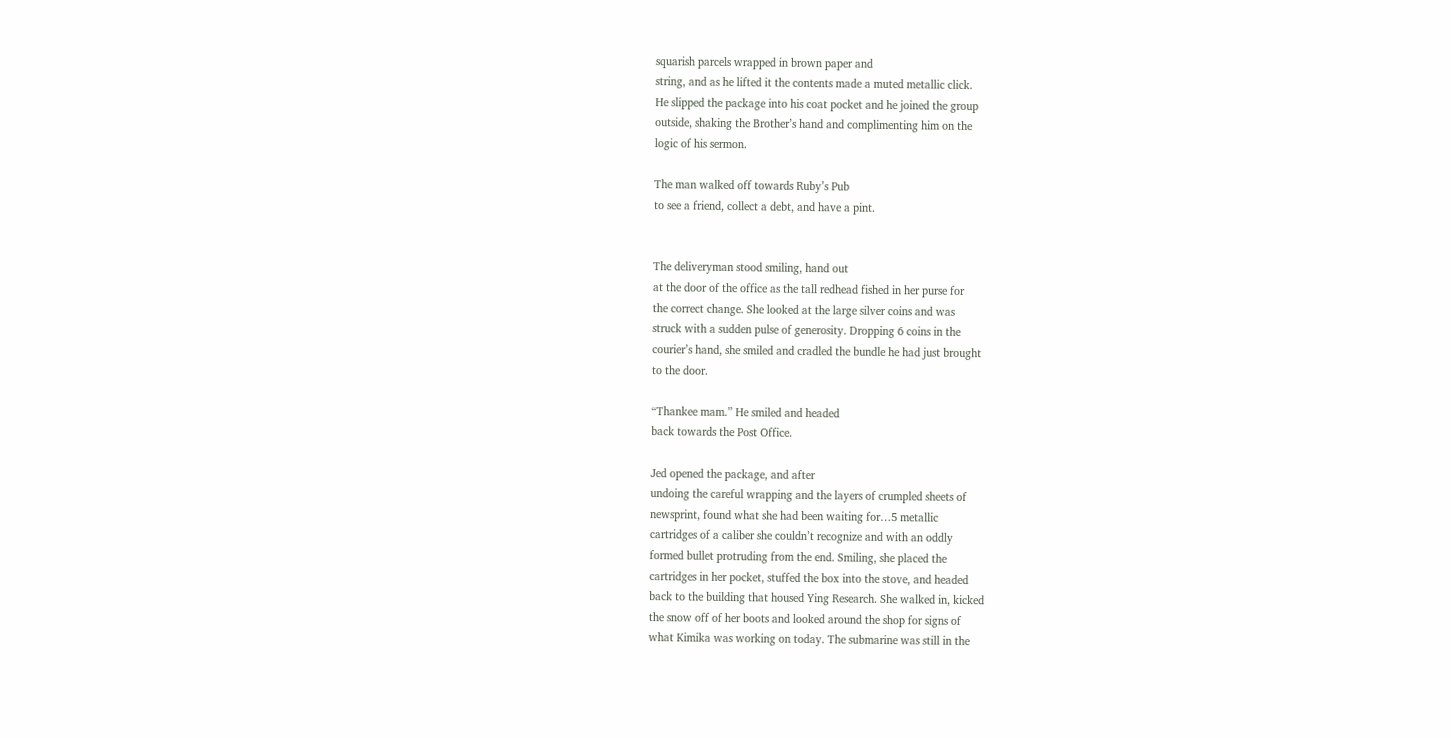squarish parcels wrapped in brown paper and
string, and as he lifted it the contents made a muted metallic click.
He slipped the package into his coat pocket and he joined the group
outside, shaking the Brother’s hand and complimenting him on the
logic of his sermon.

The man walked off towards Ruby’s Pub
to see a friend, collect a debt, and have a pint.


The deliveryman stood smiling, hand out
at the door of the office as the tall redhead fished in her purse for
the correct change. She looked at the large silver coins and was
struck with a sudden pulse of generosity. Dropping 6 coins in the
courier’s hand, she smiled and cradled the bundle he had just brought
to the door.

“Thankee mam.” He smiled and headed
back towards the Post Office.

Jed opened the package, and after
undoing the careful wrapping and the layers of crumpled sheets of
newsprint, found what she had been waiting for…5 metallic
cartridges of a caliber she couldn’t recognize and with an oddly
formed bullet protruding from the end. Smiling, she placed the
cartridges in her pocket, stuffed the box into the stove, and headed
back to the building that housed Ying Research. She walked in, kicked
the snow off of her boots and looked around the shop for signs of
what Kimika was working on today. The submarine was still in the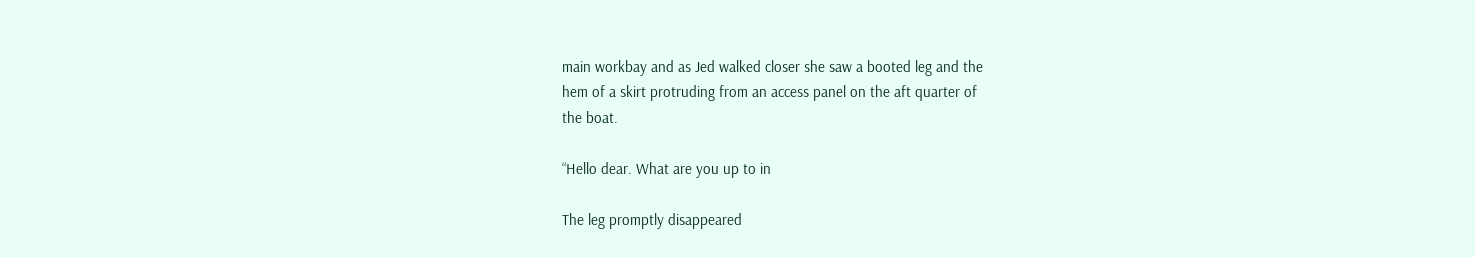main workbay and as Jed walked closer she saw a booted leg and the
hem of a skirt protruding from an access panel on the aft quarter of
the boat.

“Hello dear. What are you up to in

The leg promptly disappeared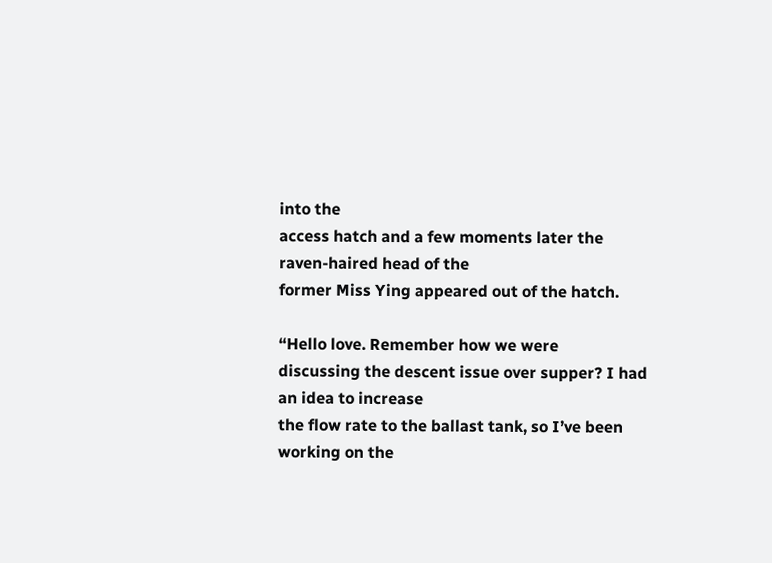into the
access hatch and a few moments later the raven-haired head of the
former Miss Ying appeared out of the hatch.

“Hello love. Remember how we were
discussing the descent issue over supper? I had an idea to increase
the flow rate to the ballast tank, so I’ve been working on the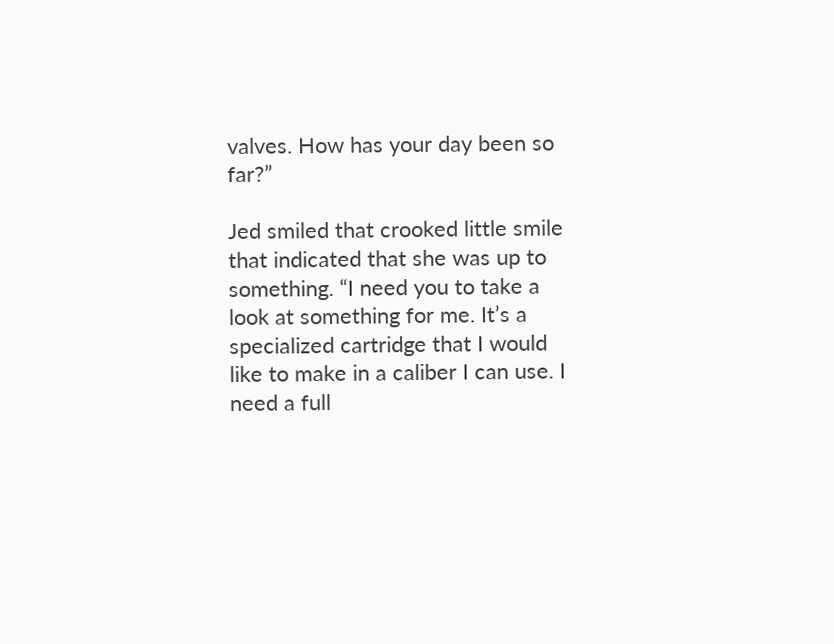valves. How has your day been so far?”

Jed smiled that crooked little smile
that indicated that she was up to something. “I need you to take a
look at something for me. It’s a specialized cartridge that I would
like to make in a caliber I can use. I need a full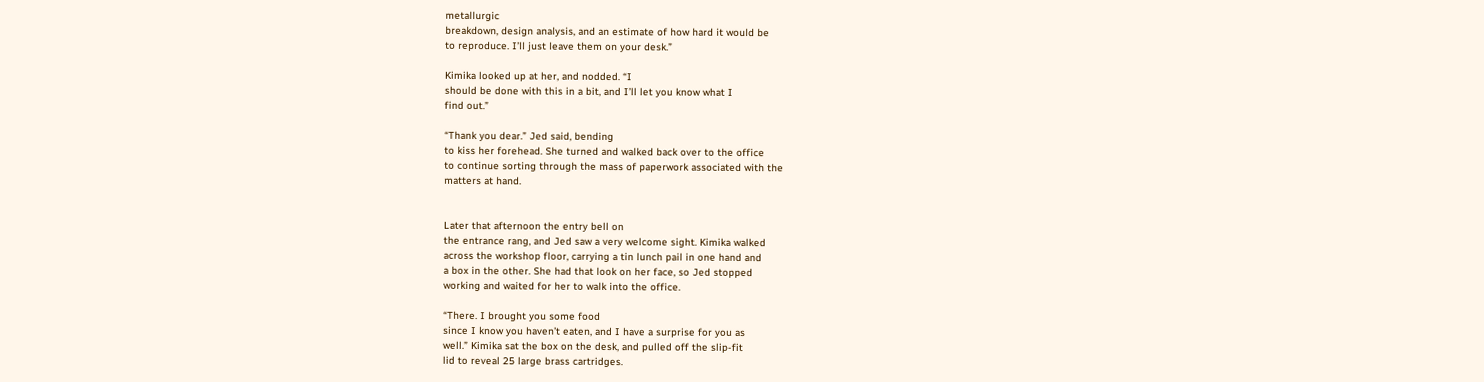metallurgic
breakdown, design analysis, and an estimate of how hard it would be
to reproduce. I’ll just leave them on your desk.”

Kimika looked up at her, and nodded. “I
should be done with this in a bit, and I’ll let you know what I
find out.”

“Thank you dear.” Jed said, bending
to kiss her forehead. She turned and walked back over to the office
to continue sorting through the mass of paperwork associated with the
matters at hand.


Later that afternoon the entry bell on
the entrance rang, and Jed saw a very welcome sight. Kimika walked
across the workshop floor, carrying a tin lunch pail in one hand and
a box in the other. She had that look on her face, so Jed stopped
working and waited for her to walk into the office.

“There. I brought you some food
since I know you haven’t eaten, and I have a surprise for you as
well.” Kimika sat the box on the desk, and pulled off the slip-fit
lid to reveal 25 large brass cartridges.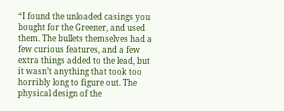“I found the unloaded casings you
bought for the Greener, and used them. The bullets themselves had a
few curious features, and a few extra things added to the lead, but
it wasn’t anything that took too horribly long to figure out. The
physical design of the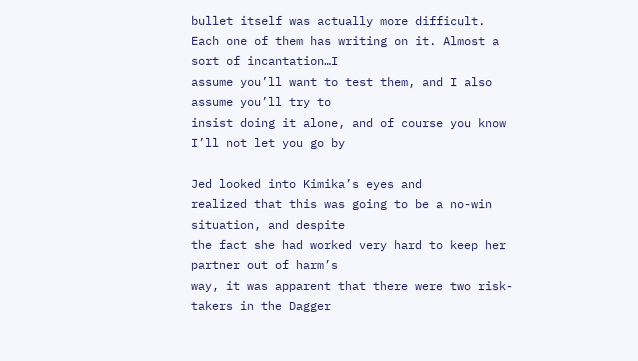bullet itself was actually more difficult.
Each one of them has writing on it. Almost a sort of incantation…I
assume you’ll want to test them, and I also assume you’ll try to
insist doing it alone, and of course you know I’ll not let you go by

Jed looked into Kimika’s eyes and
realized that this was going to be a no-win situation, and despite
the fact she had worked very hard to keep her partner out of harm’s
way, it was apparent that there were two risk-takers in the Dagger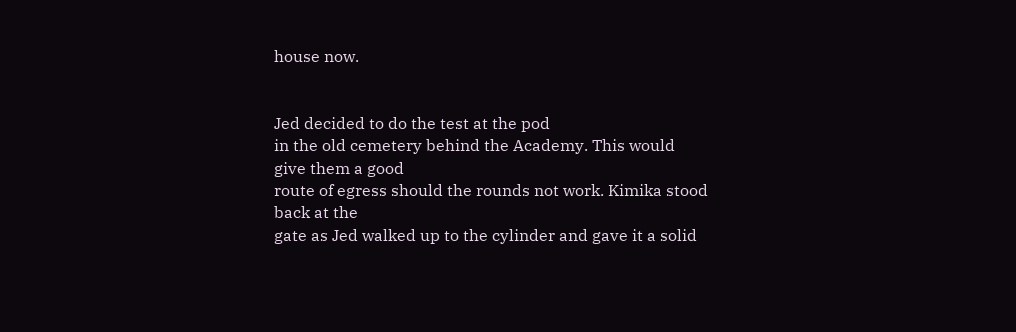house now.


Jed decided to do the test at the pod
in the old cemetery behind the Academy. This would give them a good
route of egress should the rounds not work. Kimika stood back at the
gate as Jed walked up to the cylinder and gave it a solid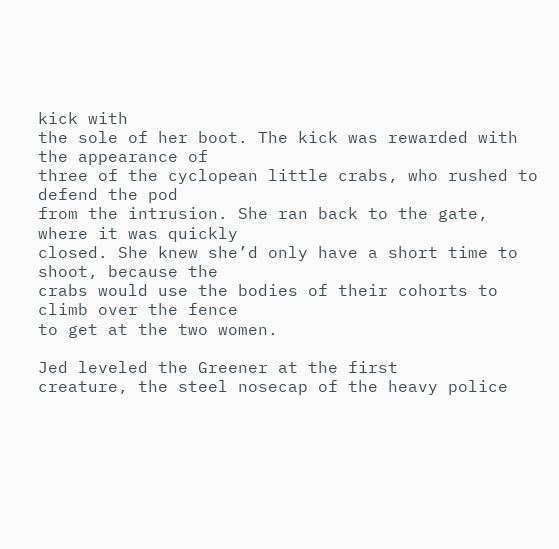kick with
the sole of her boot. The kick was rewarded with the appearance of
three of the cyclopean little crabs, who rushed to defend the pod
from the intrusion. She ran back to the gate, where it was quickly
closed. She knew she’d only have a short time to shoot, because the
crabs would use the bodies of their cohorts to climb over the fence
to get at the two women.

Jed leveled the Greener at the first
creature, the steel nosecap of the heavy police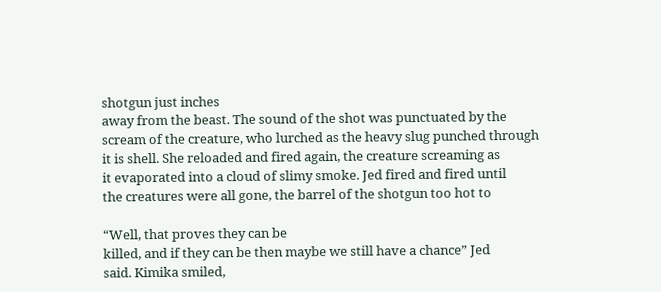shotgun just inches
away from the beast. The sound of the shot was punctuated by the
scream of the creature, who lurched as the heavy slug punched through
it is shell. She reloaded and fired again, the creature screaming as
it evaporated into a cloud of slimy smoke. Jed fired and fired until
the creatures were all gone, the barrel of the shotgun too hot to

“Well, that proves they can be
killed, and if they can be then maybe we still have a chance” Jed
said. Kimika smiled,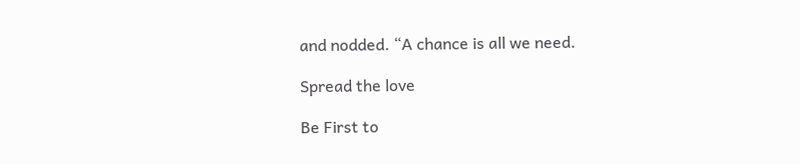and nodded. “A chance is all we need.

Spread the love

Be First to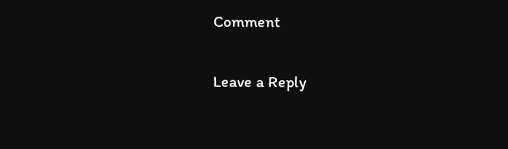Comment

Leave a Reply